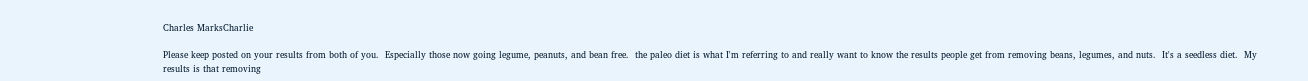Charles MarksCharlie

Please keep posted on your results from both of you.  Especially those now going legume, peanuts, and bean free.  the paleo diet is what I'm referring to and really want to know the results people get from removing beans, legumes, and nuts.  It's a seedless diet.  My results is that removing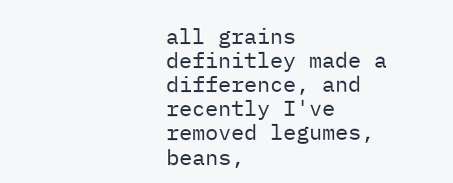all grains definitley made a difference, and recently I've removed legumes, beans,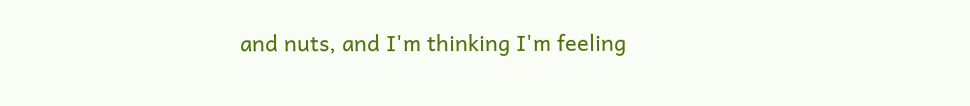and nuts, and I'm thinking I'm feeling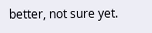better, not sure yet.